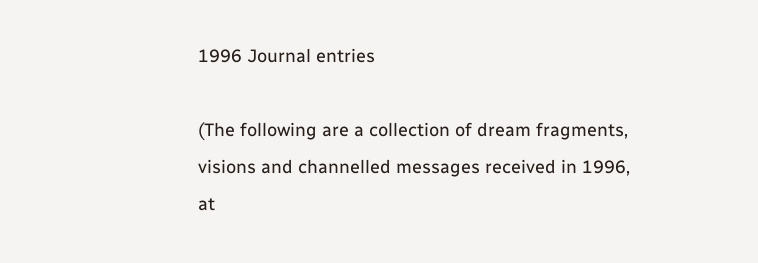1996 Journal entries

(The following are a collection of dream fragments, visions and channelled messages received in 1996, at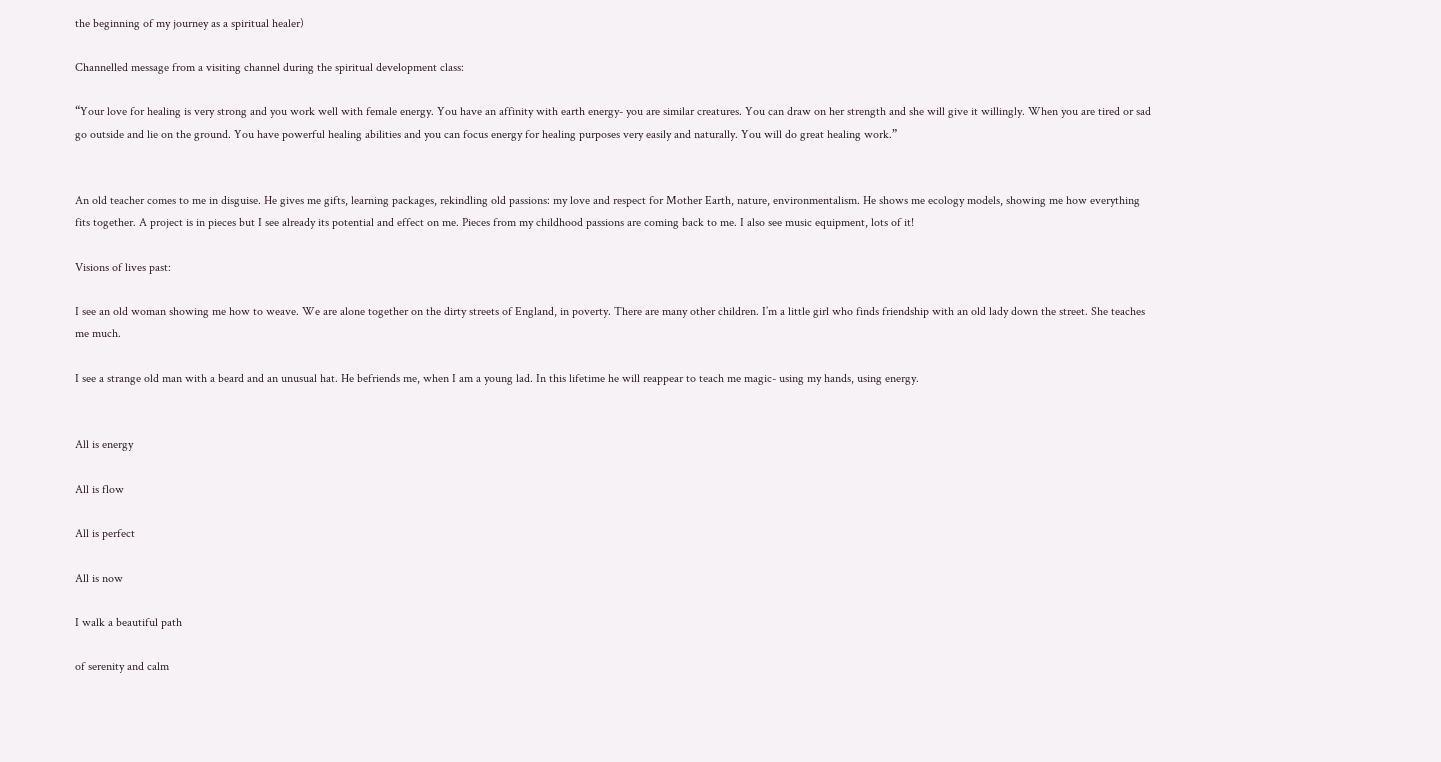the beginning of my journey as a spiritual healer)

Channelled message from a visiting channel during the spiritual development class:

“Your love for healing is very strong and you work well with female energy. You have an affinity with earth energy- you are similar creatures. You can draw on her strength and she will give it willingly. When you are tired or sad go outside and lie on the ground. You have powerful healing abilities and you can focus energy for healing purposes very easily and naturally. You will do great healing work.”


An old teacher comes to me in disguise. He gives me gifts, learning packages, rekindling old passions: my love and respect for Mother Earth, nature, environmentalism. He shows me ecology models, showing me how everything fits together. A project is in pieces but I see already its potential and effect on me. Pieces from my childhood passions are coming back to me. I also see music equipment, lots of it!

Visions of lives past:

I see an old woman showing me how to weave. We are alone together on the dirty streets of England, in poverty. There are many other children. I’m a little girl who finds friendship with an old lady down the street. She teaches me much.

I see a strange old man with a beard and an unusual hat. He befriends me, when I am a young lad. In this lifetime he will reappear to teach me magic- using my hands, using energy.


All is energy

All is flow

All is perfect

All is now

I walk a beautiful path

of serenity and calm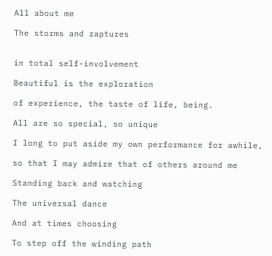All about me

The storms and raptures


in total self-involvement

Beautiful is the exploration

of experience, the taste of life, being.

All are so special, so unique

I long to put aside my own performance for awhile,

so that I may admire that of others around me

Standing back and watching

The universal dance

And at times choosing

To step off the winding path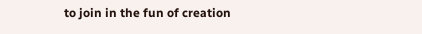to join in the fun of creation